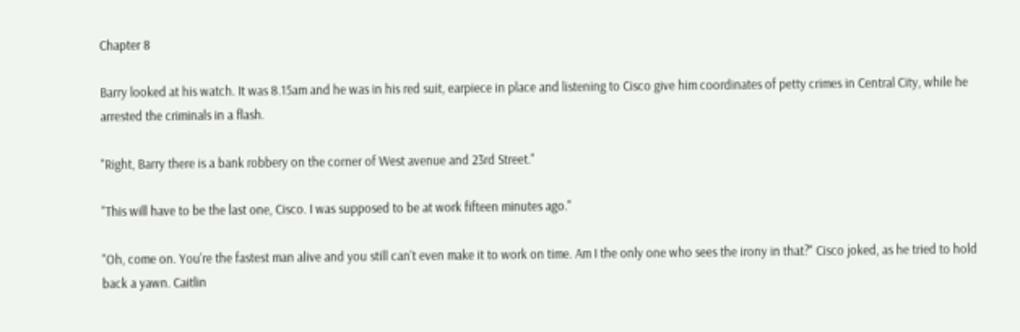Chapter 8

Barry looked at his watch. It was 8.15am and he was in his red suit, earpiece in place and listening to Cisco give him coordinates of petty crimes in Central City, while he arrested the criminals in a flash.

"Right, Barry there is a bank robbery on the corner of West avenue and 23rd Street."

"This will have to be the last one, Cisco. I was supposed to be at work fifteen minutes ago."

"Oh, come on. You're the fastest man alive and you still can't even make it to work on time. Am I the only one who sees the irony in that?" Cisco joked, as he tried to hold back a yawn. Caitlin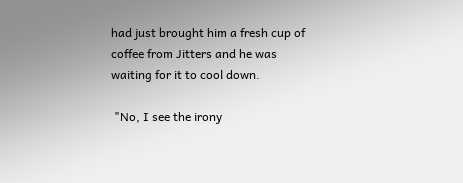had just brought him a fresh cup of coffee from Jitters and he was waiting for it to cool down.

 "No, I see the irony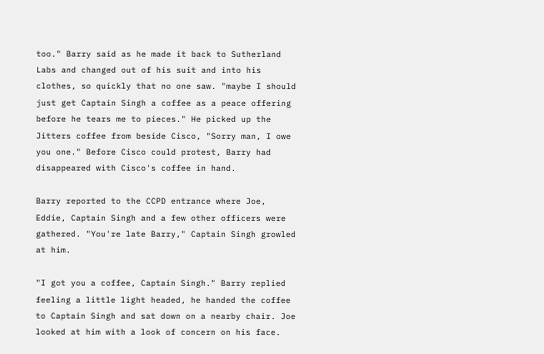too." Barry said as he made it back to Sutherland Labs and changed out of his suit and into his clothes, so quickly that no one saw. "maybe I should just get Captain Singh a coffee as a peace offering before he tears me to pieces." He picked up the Jitters coffee from beside Cisco, "Sorry man, I owe you one." Before Cisco could protest, Barry had disappeared with Cisco's coffee in hand.

Barry reported to the CCPD entrance where Joe, Eddie, Captain Singh and a few other officers were gathered. "You're late Barry," Captain Singh growled at him.

"I got you a coffee, Captain Singh." Barry replied feeling a little light headed, he handed the coffee to Captain Singh and sat down on a nearby chair. Joe looked at him with a look of concern on his face.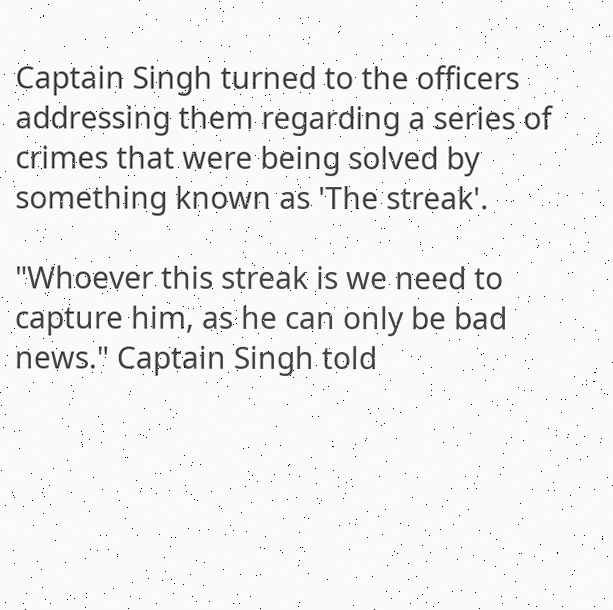Captain Singh turned to the officers addressing them regarding a series of crimes that were being solved by something known as 'The streak'.

"Whoever this streak is we need to capture him, as he can only be bad news." Captain Singh told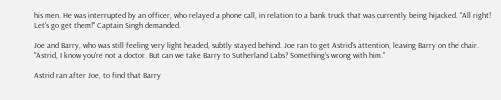his men. He was interrupted by an officer, who relayed a phone call, in relation to a bank truck that was currently being hijacked. "All right! Let's go get them!" Captain Singh demanded.

Joe and Barry, who was still feeling very light headed, subtly stayed behind. Joe ran to get Astrid's attention, leaving Barry on the chair. "Astrid, I know you're not a doctor. But can we take Barry to Sutherland Labs? Something's wrong with him."

Astrid ran after Joe, to find that Barry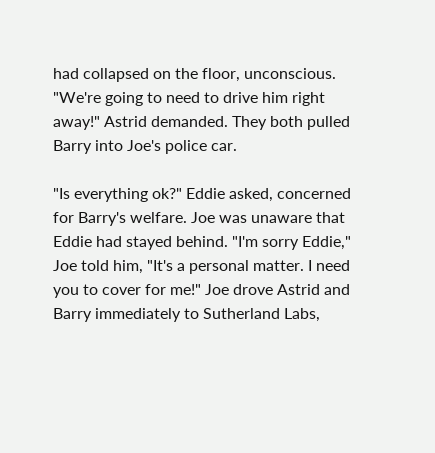had collapsed on the floor, unconscious. "We're going to need to drive him right away!" Astrid demanded. They both pulled Barry into Joe's police car.

"Is everything ok?" Eddie asked, concerned for Barry's welfare. Joe was unaware that Eddie had stayed behind. "I'm sorry Eddie," Joe told him, "It's a personal matter. I need you to cover for me!" Joe drove Astrid and Barry immediately to Sutherland Labs,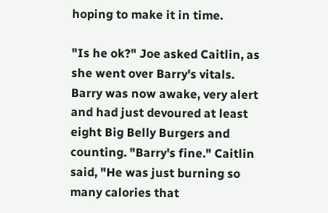hoping to make it in time.

"Is he ok?" Joe asked Caitlin, as she went over Barry's vitals. Barry was now awake, very alert and had just devoured at least eight Big Belly Burgers and counting. "Barry's fine." Caitlin said, "He was just burning so many calories that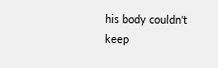his body couldn't keep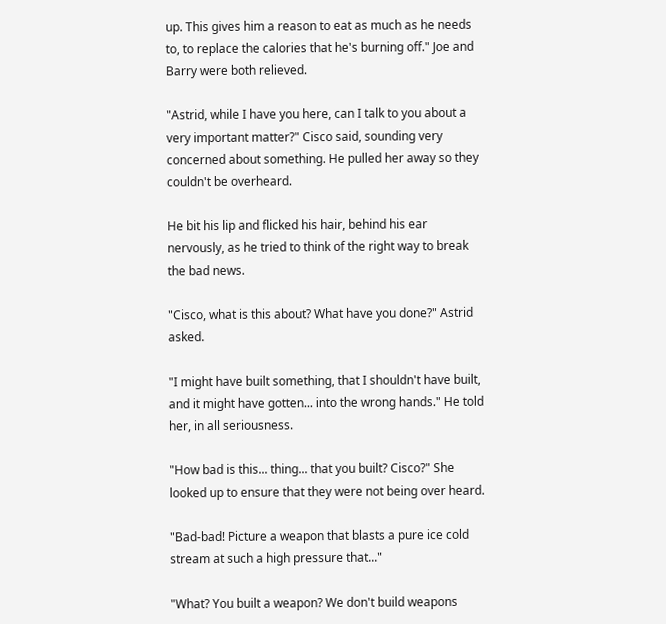up. This gives him a reason to eat as much as he needs to, to replace the calories that he's burning off." Joe and Barry were both relieved.

"Astrid, while I have you here, can I talk to you about a very important matter?" Cisco said, sounding very concerned about something. He pulled her away so they couldn't be overheard.

He bit his lip and flicked his hair, behind his ear nervously, as he tried to think of the right way to break the bad news.

"Cisco, what is this about? What have you done?" Astrid asked.

"I might have built something, that I shouldn't have built, and it might have gotten... into the wrong hands." He told her, in all seriousness.

"How bad is this... thing... that you built? Cisco?" She looked up to ensure that they were not being over heard.

"Bad-bad! Picture a weapon that blasts a pure ice cold stream at such a high pressure that..."

"What? You built a weapon? We don't build weapons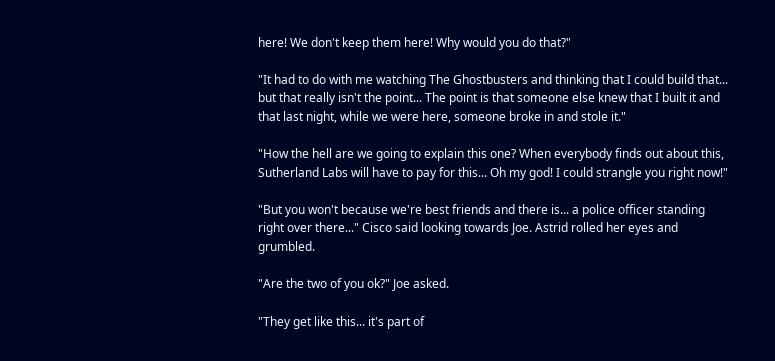here! We don't keep them here! Why would you do that?"

"It had to do with me watching The Ghostbusters and thinking that I could build that... but that really isn't the point... The point is that someone else knew that I built it and that last night, while we were here, someone broke in and stole it."

"How the hell are we going to explain this one? When everybody finds out about this, Sutherland Labs will have to pay for this... Oh my god! I could strangle you right now!"

"But you won't because we're best friends and there is... a police officer standing right over there..." Cisco said looking towards Joe. Astrid rolled her eyes and grumbled.

"Are the two of you ok?" Joe asked.

"They get like this... it's part of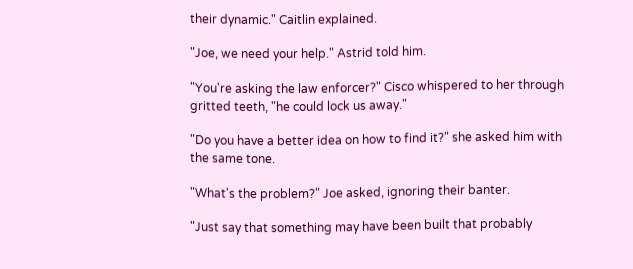their dynamic." Caitlin explained.

"Joe, we need your help." Astrid told him.

"You're asking the law enforcer?" Cisco whispered to her through gritted teeth, "he could lock us away."

"Do you have a better idea on how to find it?" she asked him with the same tone.

"What's the problem?" Joe asked, ignoring their banter.

"Just say that something may have been built that probably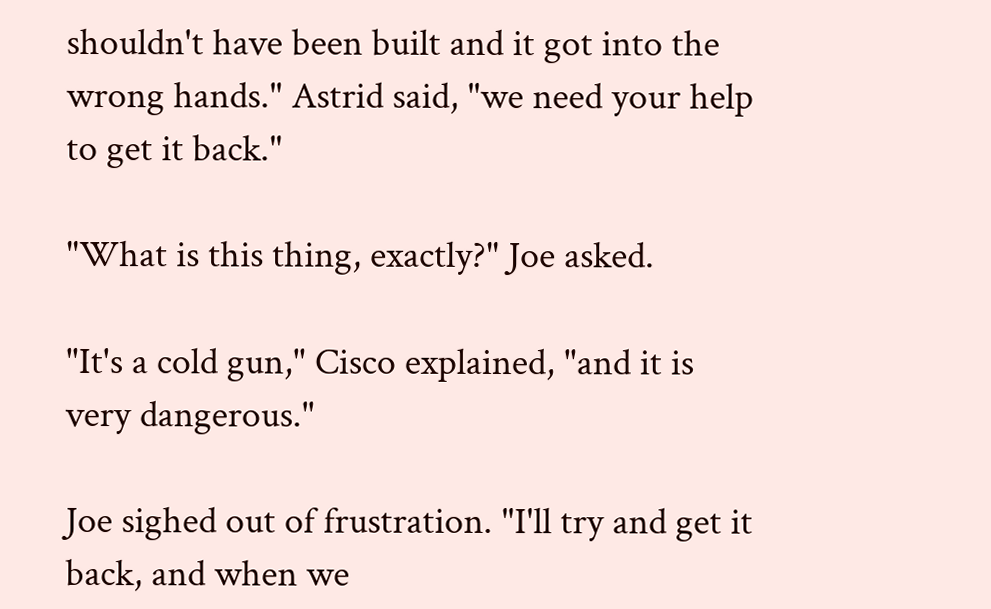shouldn't have been built and it got into the wrong hands." Astrid said, "we need your help to get it back."

"What is this thing, exactly?" Joe asked.

"It's a cold gun," Cisco explained, "and it is very dangerous."

Joe sighed out of frustration. "I'll try and get it back, and when we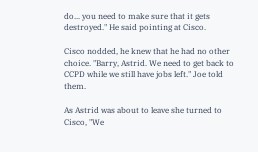do... you need to make sure that it gets destroyed." He said pointing at Cisco.

Cisco nodded, he knew that he had no other choice. "Barry, Astrid. We need to get back to CCPD while we still have jobs left." Joe told them.

As Astrid was about to leave she turned to Cisco, "We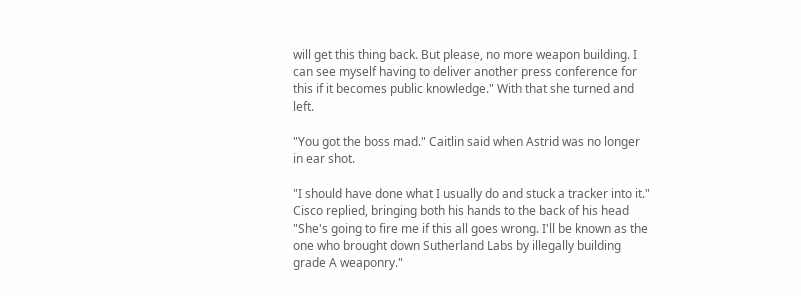will get this thing back. But please, no more weapon building. I can see myself having to deliver another press conference for this if it becomes public knowledge." With that she turned and left.

"You got the boss mad." Caitlin said when Astrid was no longer in ear shot.

"I should have done what I usually do and stuck a tracker into it." Cisco replied, bringing both his hands to the back of his head "She's going to fire me if this all goes wrong. I'll be known as the one who brought down Sutherland Labs by illegally building grade A weaponry."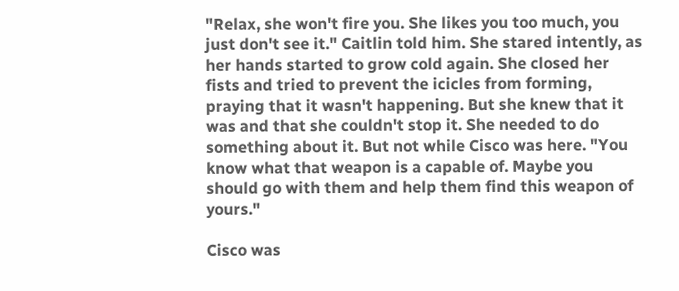"Relax, she won't fire you. She likes you too much, you just don't see it." Caitlin told him. She stared intently, as her hands started to grow cold again. She closed her fists and tried to prevent the icicles from forming, praying that it wasn't happening. But she knew that it was and that she couldn't stop it. She needed to do something about it. But not while Cisco was here. "You know what that weapon is a capable of. Maybe you should go with them and help them find this weapon of yours."

Cisco was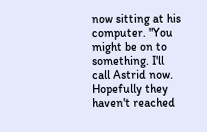now sitting at his computer. "You might be on to something. I'll call Astrid now. Hopefully they haven't reached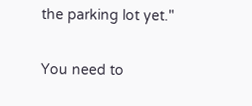the parking lot yet."


You need to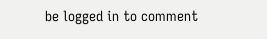be logged in to comment